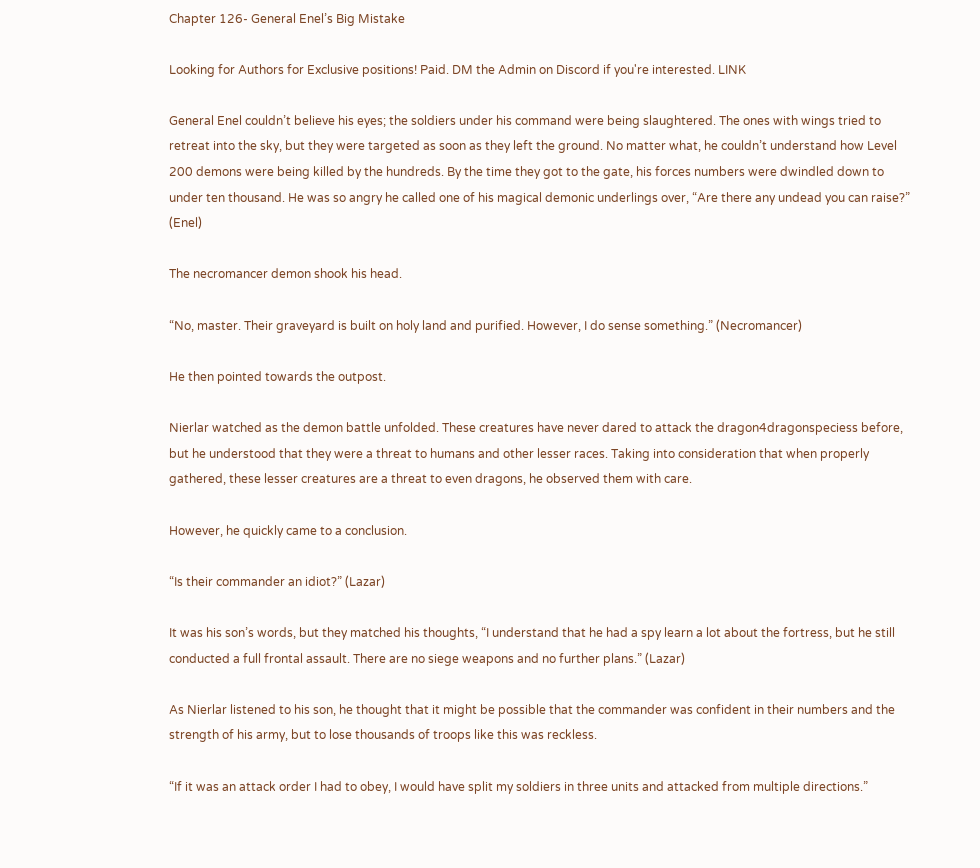Chapter 126- General Enel’s Big Mistake

Looking for Authors for Exclusive positions! Paid. DM the Admin on Discord if you're interested. LINK

General Enel couldn’t believe his eyes; the soldiers under his command were being slaughtered. The ones with wings tried to retreat into the sky, but they were targeted as soon as they left the ground. No matter what, he couldn’t understand how Level 200 demons were being killed by the hundreds. By the time they got to the gate, his forces numbers were dwindled down to under ten thousand. He was so angry he called one of his magical demonic underlings over, “Are there any undead you can raise?” (Enel)

The necromancer demon shook his head.

“No, master. Their graveyard is built on holy land and purified. However, I do sense something.” (Necromancer)

He then pointed towards the outpost.

Nierlar watched as the demon battle unfolded. These creatures have never dared to attack the dragon4dragonspeciess before, but he understood that they were a threat to humans and other lesser races. Taking into consideration that when properly gathered, these lesser creatures are a threat to even dragons, he observed them with care.

However, he quickly came to a conclusion.

“Is their commander an idiot?” (Lazar)

It was his son’s words, but they matched his thoughts, “I understand that he had a spy learn a lot about the fortress, but he still conducted a full frontal assault. There are no siege weapons and no further plans.” (Lazar)

As Nierlar listened to his son, he thought that it might be possible that the commander was confident in their numbers and the strength of his army, but to lose thousands of troops like this was reckless.

“If it was an attack order I had to obey, I would have split my soldiers in three units and attacked from multiple directions.”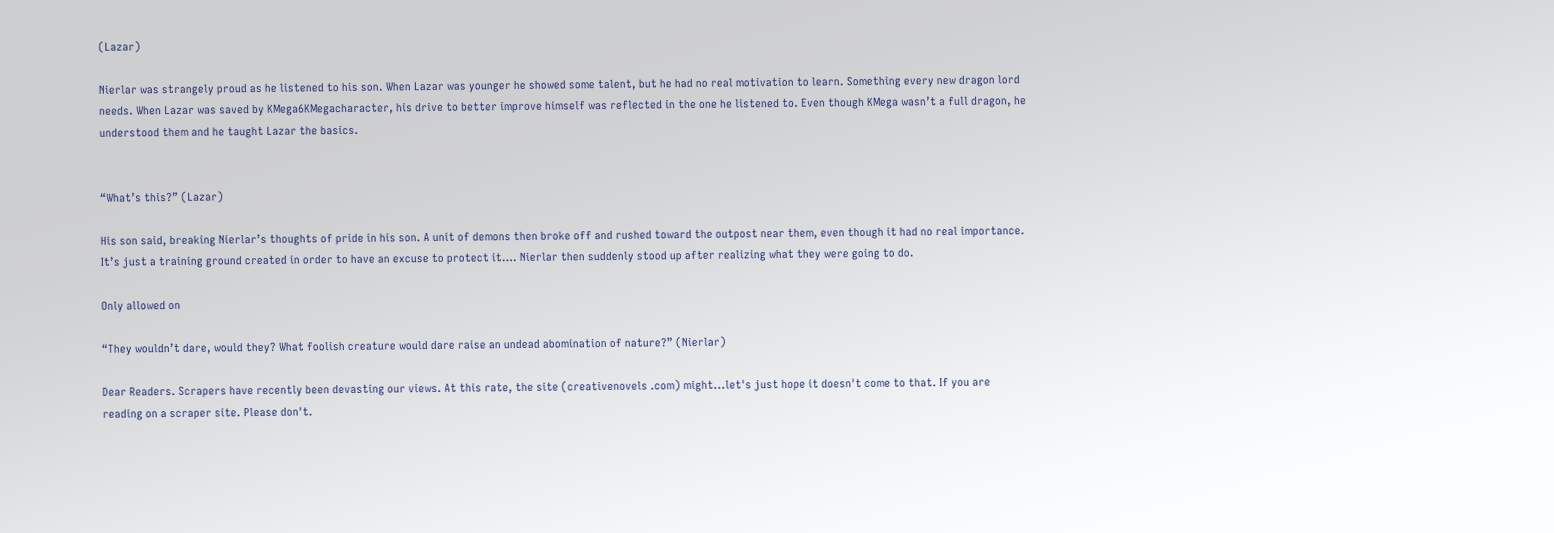(Lazar)

Nierlar was strangely proud as he listened to his son. When Lazar was younger he showed some talent, but he had no real motivation to learn. Something every new dragon lord needs. When Lazar was saved by KMega6KMegacharacter, his drive to better improve himself was reflected in the one he listened to. Even though KMega wasn’t a full dragon, he understood them and he taught Lazar the basics.


“What’s this?” (Lazar)

His son said, breaking Nierlar’s thoughts of pride in his son. A unit of demons then broke off and rushed toward the outpost near them, even though it had no real importance. It’s just a training ground created in order to have an excuse to protect it…. Nierlar then suddenly stood up after realizing what they were going to do.

Only allowed on

“They wouldn’t dare, would they? What foolish creature would dare raise an undead abomination of nature?” (Nierlar)

Dear Readers. Scrapers have recently been devasting our views. At this rate, the site (creativenovels .com) might...let's just hope it doesn't come to that. If you are reading on a scraper site. Please don't.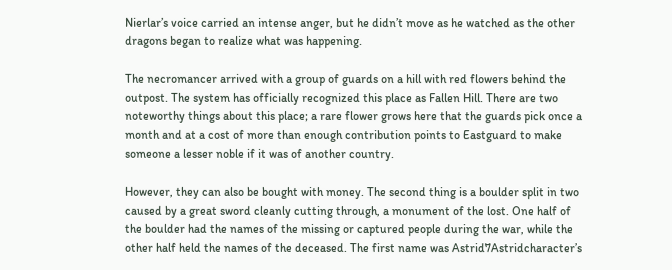Nierlar’s voice carried an intense anger, but he didn’t move as he watched as the other dragons began to realize what was happening.

The necromancer arrived with a group of guards on a hill with red flowers behind the outpost. The system has officially recognized this place as Fallen Hill. There are two noteworthy things about this place; a rare flower grows here that the guards pick once a month and at a cost of more than enough contribution points to Eastguard to make someone a lesser noble if it was of another country.

However, they can also be bought with money. The second thing is a boulder split in two caused by a great sword cleanly cutting through, a monument of the lost. One half of the boulder had the names of the missing or captured people during the war, while the other half held the names of the deceased. The first name was Astrid7Astridcharacter’s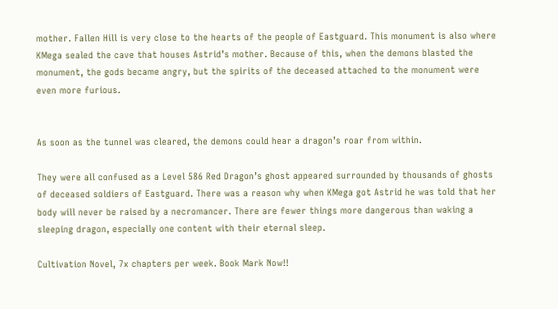mother. Fallen Hill is very close to the hearts of the people of Eastguard. This monument is also where KMega sealed the cave that houses Astrid’s mother. Because of this, when the demons blasted the monument, the gods became angry, but the spirits of the deceased attached to the monument were even more furious.


As soon as the tunnel was cleared, the demons could hear a dragon’s roar from within.

They were all confused as a Level 586 Red Dragon’s ghost appeared surrounded by thousands of ghosts of deceased soldiers of Eastguard. There was a reason why when KMega got Astrid he was told that her body will never be raised by a necromancer. There are fewer things more dangerous than waking a sleeping dragon, especially one content with their eternal sleep.

Cultivation Novel, 7x chapters per week. Book Mark Now!!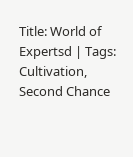Title: World of Expertsd | Tags: Cultivation, Second Chance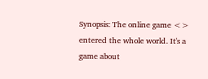Synopsis: The online game <> entered the whole world. It's a game about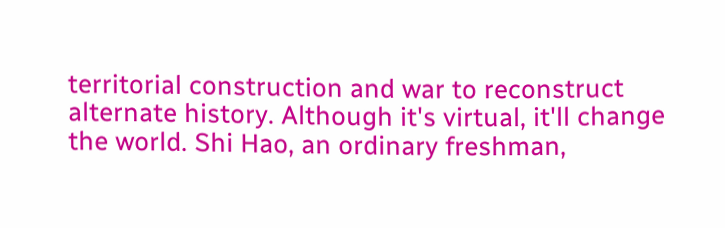territorial construction and war to reconstruct alternate history. Although it's virtual, it'll change the world. Shi Hao, an ordinary freshman,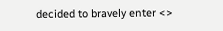decided to bravely enter <>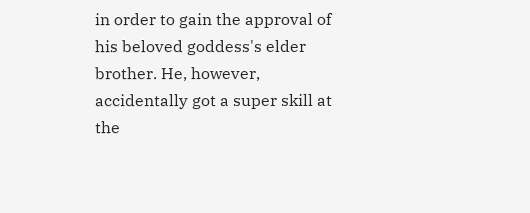in order to gain the approval of his beloved goddess's elder brother. He, however, accidentally got a super skill at the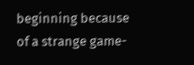beginning because of a strange game-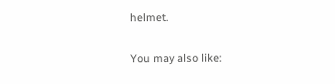helmet.

You may also like: